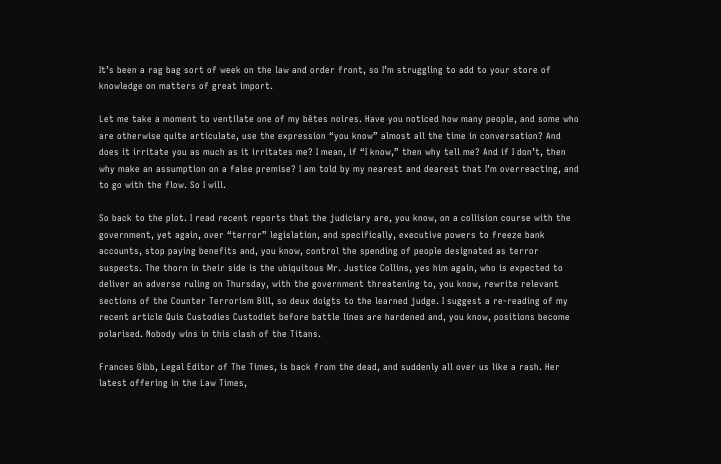It’s been a rag bag sort of week on the law and order front, so I’m struggling to add to your store of knowledge on matters of great import.

Let me take a moment to ventilate one of my bêtes noires. Have you noticed how many people, and some who are otherwise quite articulate, use the expression “you know” almost all the time in conversation? And does it irritate you as much as it irritates me? I mean, if “I know,” then why tell me? And if I don’t, then why make an assumption on a false premise? I am told by my nearest and dearest that I’m overreacting, and to go with the flow. So I will.

So back to the plot. I read recent reports that the judiciary are, you know, on a collision course with the government, yet again, over “terror” legislation, and specifically, executive powers to freeze bank accounts, stop paying benefits and, you know, control the spending of people designated as terror suspects. The thorn in their side is the ubiquitous Mr. Justice Collins, yes him again, who is expected to deliver an adverse ruling on Thursday, with the government threatening to, you know, rewrite relevant
sections of the Counter Terrorism Bill, so deux doigts to the learned judge. I suggest a re-reading of my recent article Quis Custodies Custodiet before battle lines are hardened and, you know, positions become polarised. Nobody wins in this clash of the Titans.

Frances Gibb, Legal Editor of The Times, is back from the dead, and suddenly all over us like a rash. Her latest offering in the Law Times,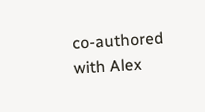co-authored with Alex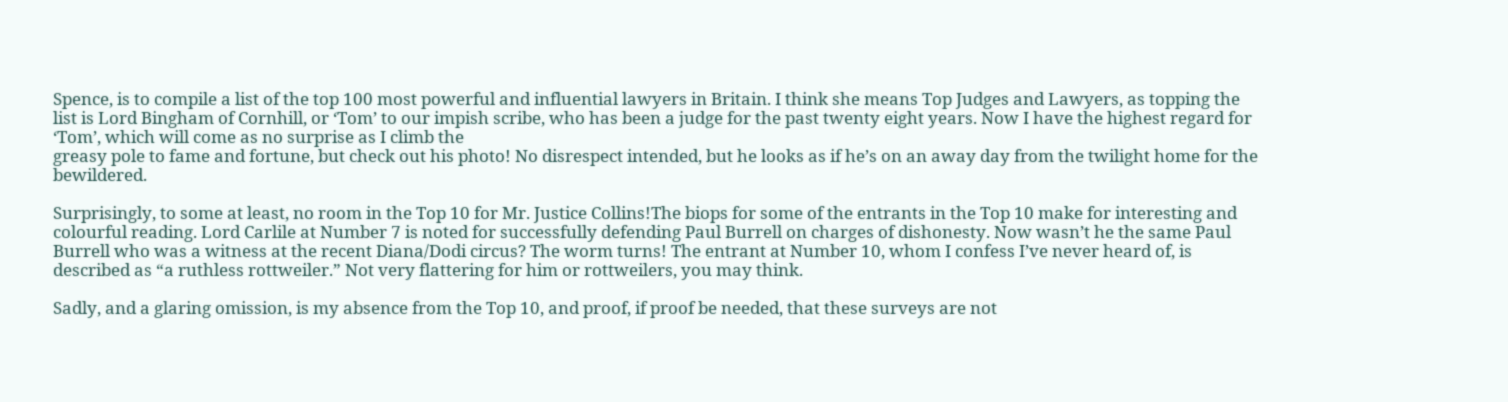Spence, is to compile a list of the top 100 most powerful and influential lawyers in Britain. I think she means Top Judges and Lawyers, as topping the list is Lord Bingham of Cornhill, or ‘Tom’ to our impish scribe, who has been a judge for the past twenty eight years. Now I have the highest regard for ‘Tom’, which will come as no surprise as I climb the
greasy pole to fame and fortune, but check out his photo! No disrespect intended, but he looks as if he’s on an away day from the twilight home for the bewildered.

Surprisingly, to some at least, no room in the Top 10 for Mr. Justice Collins!The biops for some of the entrants in the Top 10 make for interesting and colourful reading. Lord Carlile at Number 7 is noted for successfully defending Paul Burrell on charges of dishonesty. Now wasn’t he the same Paul Burrell who was a witness at the recent Diana/Dodi circus? The worm turns! The entrant at Number 10, whom I confess I’ve never heard of, is described as “a ruthless rottweiler.” Not very flattering for him or rottweilers, you may think.

Sadly, and a glaring omission, is my absence from the Top 10, and proof, if proof be needed, that these surveys are not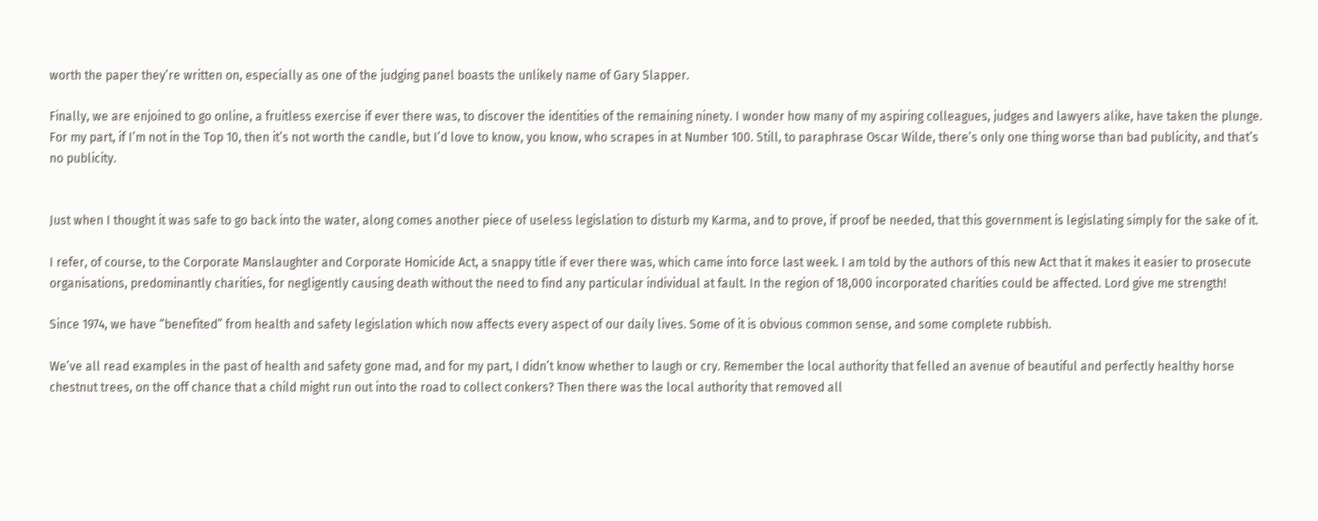worth the paper they’re written on, especially as one of the judging panel boasts the unlikely name of Gary Slapper.

Finally, we are enjoined to go online, a fruitless exercise if ever there was, to discover the identities of the remaining ninety. I wonder how many of my aspiring colleagues, judges and lawyers alike, have taken the plunge. For my part, if I’m not in the Top 10, then it’s not worth the candle, but I’d love to know, you know, who scrapes in at Number 100. Still, to paraphrase Oscar Wilde, there’s only one thing worse than bad publicity, and that’s no publicity.


Just when I thought it was safe to go back into the water, along comes another piece of useless legislation to disturb my Karma, and to prove, if proof be needed, that this government is legislating simply for the sake of it.

I refer, of course, to the Corporate Manslaughter and Corporate Homicide Act, a snappy title if ever there was, which came into force last week. I am told by the authors of this new Act that it makes it easier to prosecute organisations, predominantly charities, for negligently causing death without the need to find any particular individual at fault. In the region of 18,000 incorporated charities could be affected. Lord give me strength!

Since 1974, we have “benefited” from health and safety legislation which now affects every aspect of our daily lives. Some of it is obvious common sense, and some complete rubbish.

We’ve all read examples in the past of health and safety gone mad, and for my part, I didn’t know whether to laugh or cry. Remember the local authority that felled an avenue of beautiful and perfectly healthy horse chestnut trees, on the off chance that a child might run out into the road to collect conkers? Then there was the local authority that removed all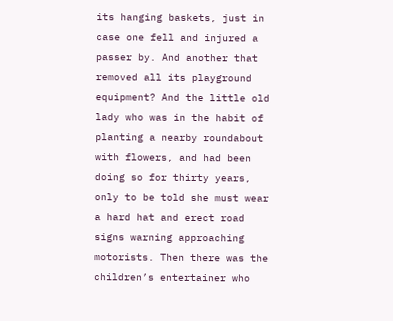its hanging baskets, just in case one fell and injured a passer by. And another that removed all its playground equipment? And the little old lady who was in the habit of planting a nearby roundabout with flowers, and had been doing so for thirty years, only to be told she must wear a hard hat and erect road signs warning approaching motorists. Then there was the children’s entertainer who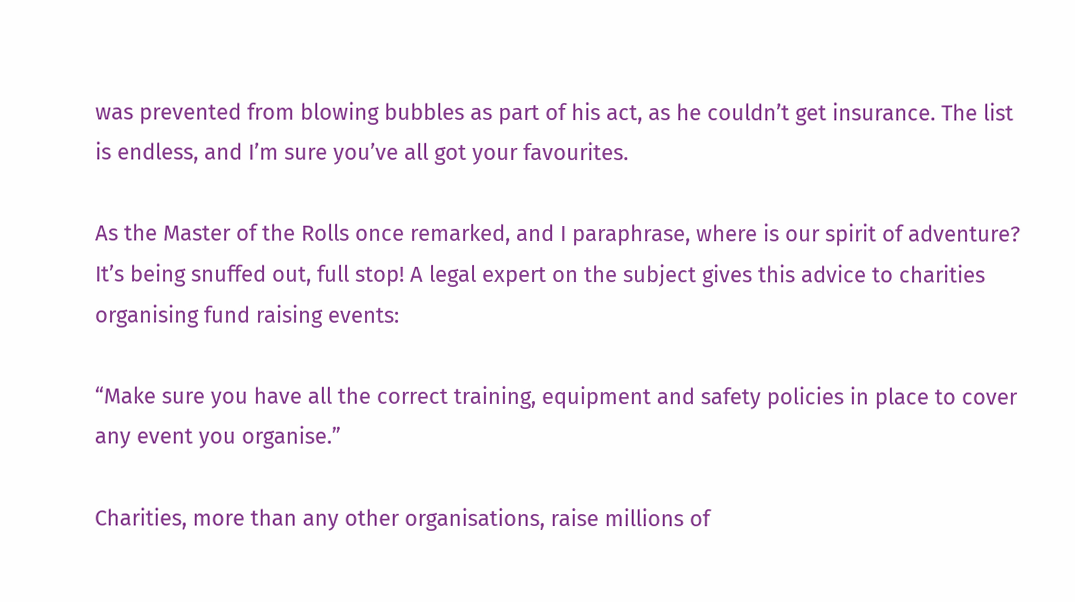was prevented from blowing bubbles as part of his act, as he couldn’t get insurance. The list is endless, and I’m sure you’ve all got your favourites.

As the Master of the Rolls once remarked, and I paraphrase, where is our spirit of adventure? It’s being snuffed out, full stop! A legal expert on the subject gives this advice to charities organising fund raising events:

“Make sure you have all the correct training, equipment and safety policies in place to cover any event you organise.”

Charities, more than any other organisations, raise millions of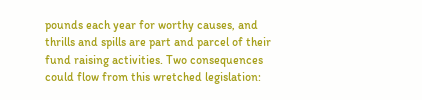pounds each year for worthy causes, and thrills and spills are part and parcel of their fund raising activities. Two consequences could flow from this wretched legislation: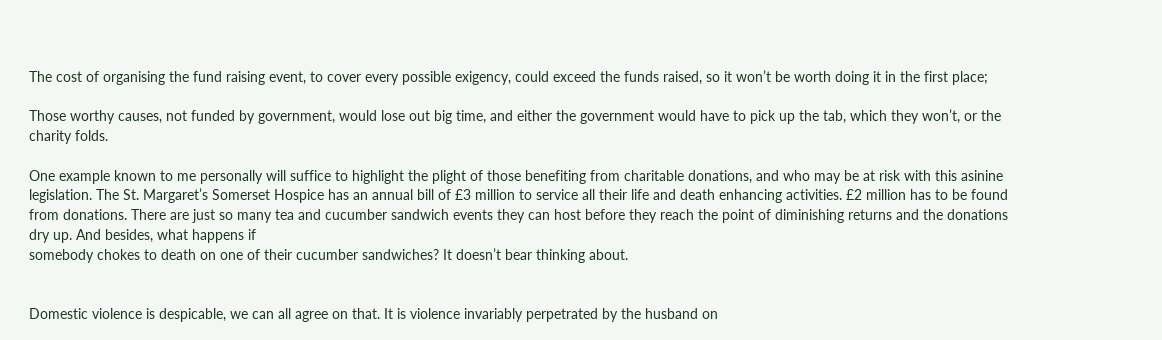The cost of organising the fund raising event, to cover every possible exigency, could exceed the funds raised, so it won’t be worth doing it in the first place;

Those worthy causes, not funded by government, would lose out big time, and either the government would have to pick up the tab, which they won’t, or the charity folds.

One example known to me personally will suffice to highlight the plight of those benefiting from charitable donations, and who may be at risk with this asinine legislation. The St. Margaret’s Somerset Hospice has an annual bill of £3 million to service all their life and death enhancing activities. £2 million has to be found from donations. There are just so many tea and cucumber sandwich events they can host before they reach the point of diminishing returns and the donations dry up. And besides, what happens if
somebody chokes to death on one of their cucumber sandwiches? It doesn’t bear thinking about.


Domestic violence is despicable, we can all agree on that. It is violence invariably perpetrated by the husband on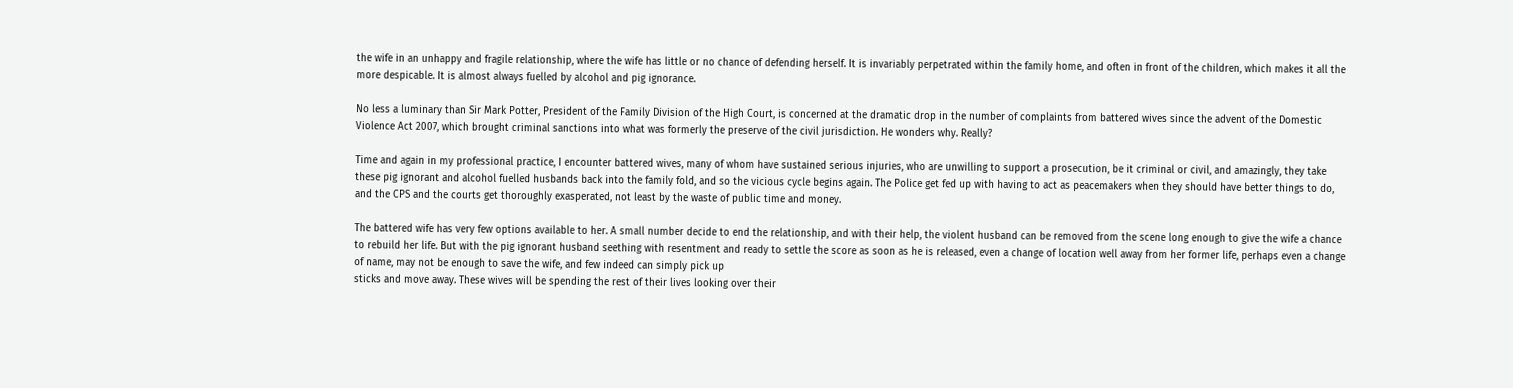the wife in an unhappy and fragile relationship, where the wife has little or no chance of defending herself. It is invariably perpetrated within the family home, and often in front of the children, which makes it all the more despicable. It is almost always fuelled by alcohol and pig ignorance.

No less a luminary than Sir Mark Potter, President of the Family Division of the High Court, is concerned at the dramatic drop in the number of complaints from battered wives since the advent of the Domestic Violence Act 2007, which brought criminal sanctions into what was formerly the preserve of the civil jurisdiction. He wonders why. Really?

Time and again in my professional practice, I encounter battered wives, many of whom have sustained serious injuries, who are unwilling to support a prosecution, be it criminal or civil, and amazingly, they take these pig ignorant and alcohol fuelled husbands back into the family fold, and so the vicious cycle begins again. The Police get fed up with having to act as peacemakers when they should have better things to do, and the CPS and the courts get thoroughly exasperated, not least by the waste of public time and money.

The battered wife has very few options available to her. A small number decide to end the relationship, and with their help, the violent husband can be removed from the scene long enough to give the wife a chance to rebuild her life. But with the pig ignorant husband seething with resentment and ready to settle the score as soon as he is released, even a change of location well away from her former life, perhaps even a change of name, may not be enough to save the wife, and few indeed can simply pick up
sticks and move away. These wives will be spending the rest of their lives looking over their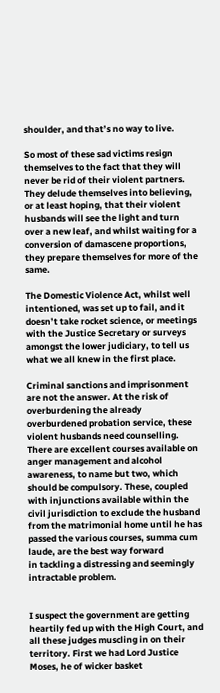shoulder, and that’s no way to live.

So most of these sad victims resign themselves to the fact that they will never be rid of their violent partners. They delude themselves into believing, or at least hoping, that their violent husbands will see the light and turn over a new leaf, and whilst waiting for a conversion of damascene proportions, they prepare themselves for more of the same.

The Domestic Violence Act, whilst well intentioned, was set up to fail, and it doesn’t take rocket science, or meetings with the Justice Secretary or surveys amongst the lower judiciary, to tell us what we all knew in the first place.

Criminal sanctions and imprisonment are not the answer. At the risk of overburdening the already overburdened probation service, these violent husbands need counselling. There are excellent courses available on anger management and alcohol awareness, to name but two, which should be compulsory. These, coupled with injunctions available within the civil jurisdiction to exclude the husband from the matrimonial home until he has passed the various courses, summa cum laude, are the best way forward
in tackling a distressing and seemingly intractable problem.


I suspect the government are getting heartily fed up with the High Court, and all these judges muscling in on their territory. First we had Lord Justice Moses, he of wicker basket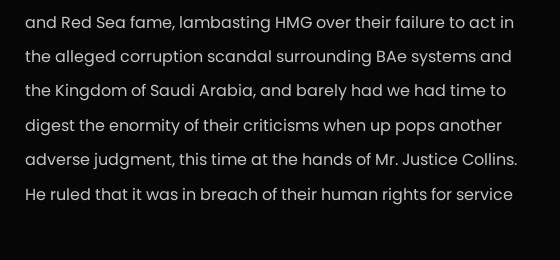and Red Sea fame, lambasting HMG over their failure to act in the alleged corruption scandal surrounding BAe systems and the Kingdom of Saudi Arabia, and barely had we had time to digest the enormity of their criticisms when up pops another adverse judgment, this time at the hands of Mr. Justice Collins. He ruled that it was in breach of their human rights for service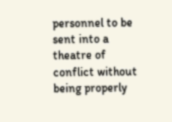personnel to be sent into a theatre of conflict without being properly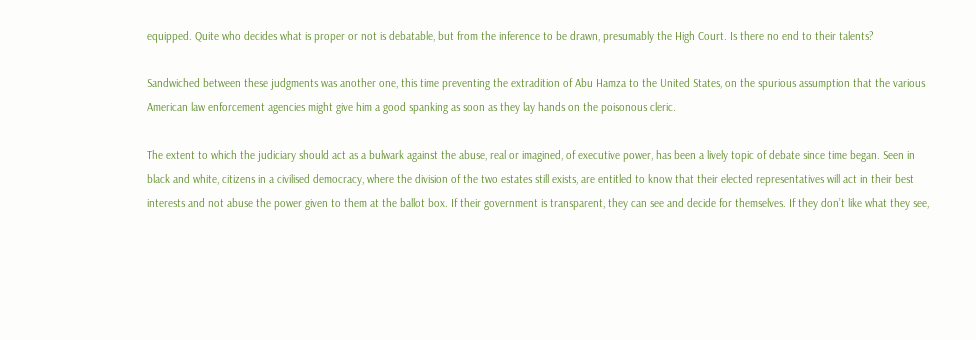equipped. Quite who decides what is proper or not is debatable, but from the inference to be drawn, presumably the High Court. Is there no end to their talents?

Sandwiched between these judgments was another one, this time preventing the extradition of Abu Hamza to the United States, on the spurious assumption that the various American law enforcement agencies might give him a good spanking as soon as they lay hands on the poisonous cleric.

The extent to which the judiciary should act as a bulwark against the abuse, real or imagined, of executive power, has been a lively topic of debate since time began. Seen in black and white, citizens in a civilised democracy, where the division of the two estates still exists, are entitled to know that their elected representatives will act in their best interests and not abuse the power given to them at the ballot box. If their government is transparent, they can see and decide for themselves. If they don’t like what they see,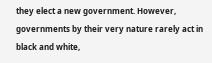they elect a new government. However, governments by their very nature rarely act in black and white,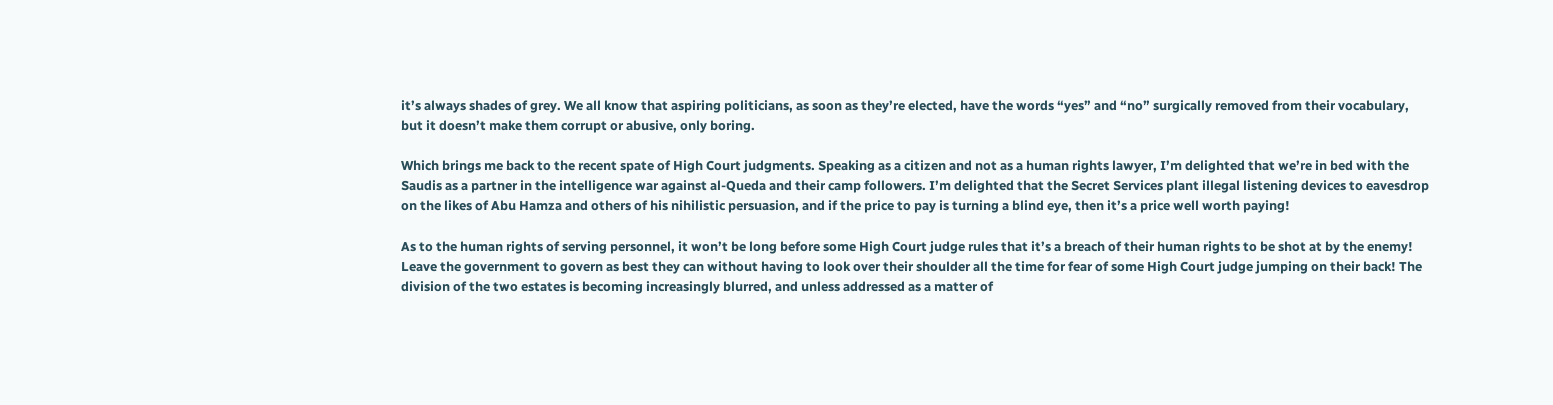it’s always shades of grey. We all know that aspiring politicians, as soon as they’re elected, have the words “yes” and “no” surgically removed from their vocabulary, but it doesn’t make them corrupt or abusive, only boring.

Which brings me back to the recent spate of High Court judgments. Speaking as a citizen and not as a human rights lawyer, I’m delighted that we’re in bed with the Saudis as a partner in the intelligence war against al-Queda and their camp followers. I’m delighted that the Secret Services plant illegal listening devices to eavesdrop on the likes of Abu Hamza and others of his nihilistic persuasion, and if the price to pay is turning a blind eye, then it’s a price well worth paying!

As to the human rights of serving personnel, it won’t be long before some High Court judge rules that it’s a breach of their human rights to be shot at by the enemy! Leave the government to govern as best they can without having to look over their shoulder all the time for fear of some High Court judge jumping on their back! The division of the two estates is becoming increasingly blurred, and unless addressed as a matter of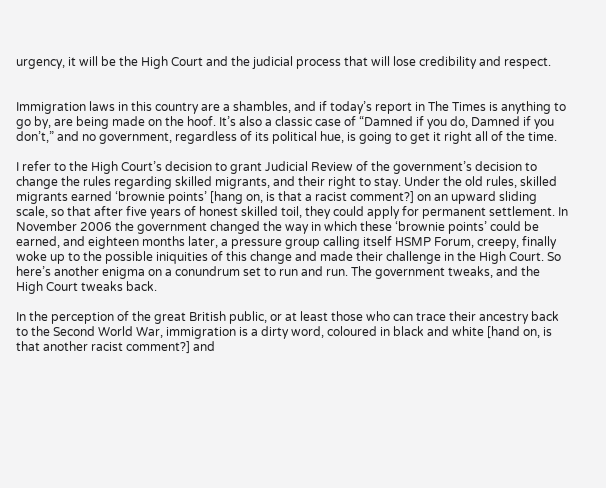urgency, it will be the High Court and the judicial process that will lose credibility and respect.


Immigration laws in this country are a shambles, and if today’s report in The Times is anything to go by, are being made on the hoof. It’s also a classic case of “Damned if you do, Damned if you don’t,” and no government, regardless of its political hue, is going to get it right all of the time.

I refer to the High Court’s decision to grant Judicial Review of the government’s decision to change the rules regarding skilled migrants, and their right to stay. Under the old rules, skilled migrants earned ‘brownie points’ [hang on, is that a racist comment?] on an upward sliding scale, so that after five years of honest skilled toil, they could apply for permanent settlement. In November 2006 the government changed the way in which these ‘brownie points’ could be earned, and eighteen months later, a pressure group calling itself HSMP Forum, creepy, finally woke up to the possible iniquities of this change and made their challenge in the High Court. So here’s another enigma on a conundrum set to run and run. The government tweaks, and the High Court tweaks back.

In the perception of the great British public, or at least those who can trace their ancestry back to the Second World War, immigration is a dirty word, coloured in black and white [hand on, is that another racist comment?] and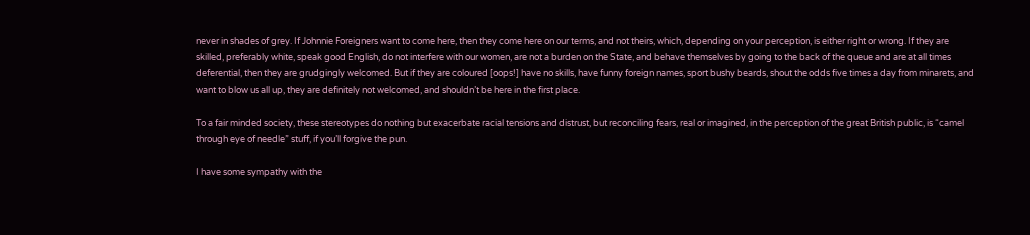never in shades of grey. If Johnnie Foreigners want to come here, then they come here on our terms, and not theirs, which, depending on your perception, is either right or wrong. If they are skilled, preferably white, speak good English, do not interfere with our women, are not a burden on the State, and behave themselves by going to the back of the queue and are at all times deferential, then they are grudgingly welcomed. But if they are coloured [oops!] have no skills, have funny foreign names, sport bushy beards, shout the odds five times a day from minarets, and want to blow us all up, they are definitely not welcomed, and shouldn’t be here in the first place.

To a fair minded society, these stereotypes do nothing but exacerbate racial tensions and distrust, but reconciling fears, real or imagined, in the perception of the great British public, is “camel through eye of needle” stuff, if you’ll forgive the pun.

I have some sympathy with the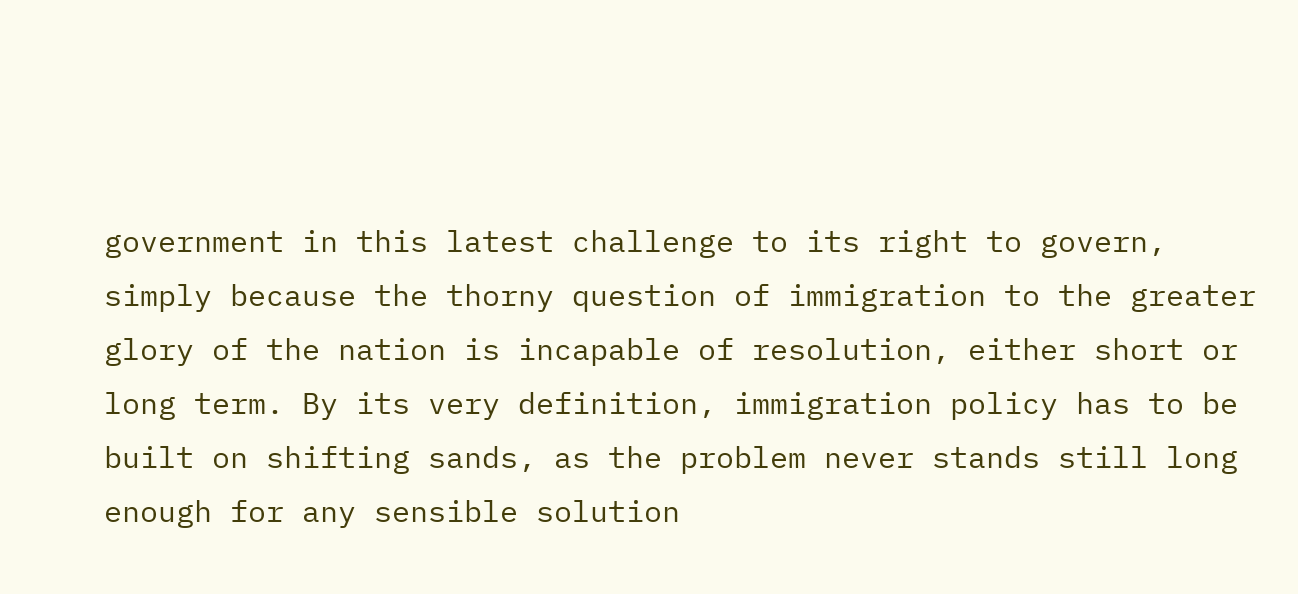government in this latest challenge to its right to govern, simply because the thorny question of immigration to the greater glory of the nation is incapable of resolution, either short or long term. By its very definition, immigration policy has to be built on shifting sands, as the problem never stands still long enough for any sensible solution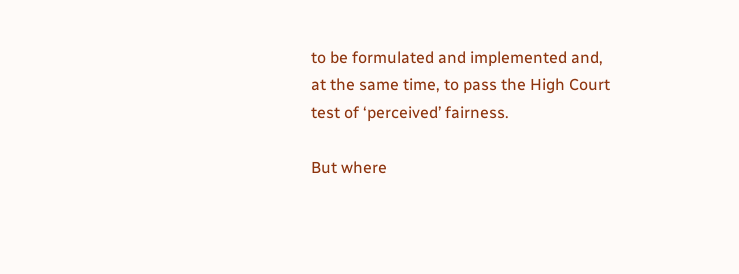to be formulated and implemented and, at the same time, to pass the High Court test of ‘perceived’ fairness.

But where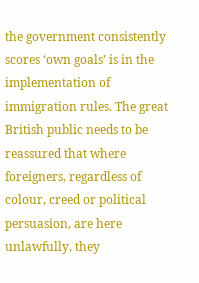the government consistently scores ‘own goals’ is in the implementation of immigration rules. The great British public needs to be reassured that where foreigners, regardless of colour, creed or political persuasion, are here unlawfully, they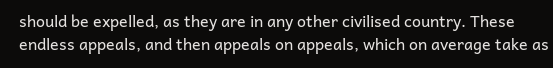should be expelled, as they are in any other civilised country. These endless appeals, and then appeals on appeals, which on average take as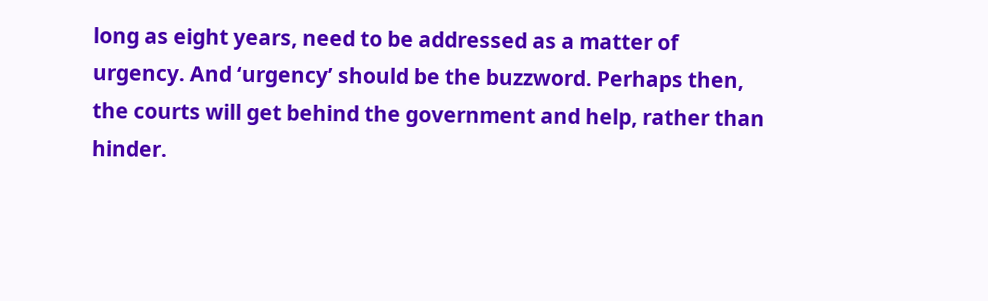long as eight years, need to be addressed as a matter of urgency. And ‘urgency’ should be the buzzword. Perhaps then, the courts will get behind the government and help, rather than hinder.